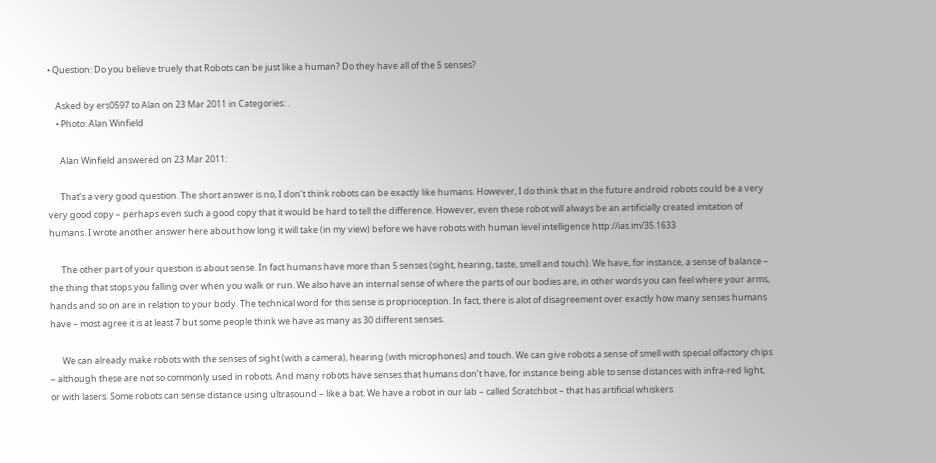• Question: Do you believe truely that Robots can be just like a human? Do they have all of the 5 senses?

    Asked by ers0597 to Alan on 23 Mar 2011 in Categories: .
    • Photo: Alan Winfield

      Alan Winfield answered on 23 Mar 2011:

      That’s a very good question. The short answer is no, I don’t think robots can be exactly like humans. However, I do think that in the future android robots could be a very very good copy – perhaps even such a good copy that it would be hard to tell the difference. However, even these robot will always be an artificially created imitation of humans. I wrote another answer here about how long it will take (in my view) before we have robots with human level intelligence http://ias.im/35.1633

      The other part of your question is about sense. In fact humans have more than 5 senses (sight, hearing, taste, smell and touch). We have, for instance, a sense of balance – the thing that stops you falling over when you walk or run. We also have an internal sense of where the parts of our bodies are, in other words you can feel where your arms, hands and so on are in relation to your body. The technical word for this sense is proprioception. In fact, there is alot of disagreement over exactly how many senses humans have – most agree it is at least 7 but some people think we have as many as 30 different senses.

      We can already make robots with the senses of sight (with a camera), hearing (with microphones) and touch. We can give robots a sense of smell with special olfactory chips – although these are not so commonly used in robots. And many robots have senses that humans don’t have, for instance being able to sense distances with infra-red light, or with lasers. Some robots can sense distance using ultrasound – like a bat. We have a robot in our lab – called Scratchbot – that has artificial whiskers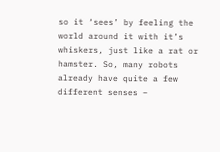so it ‘sees’ by feeling the world around it with it’s whiskers, just like a rat or hamster. So, many robots already have quite a few different senses –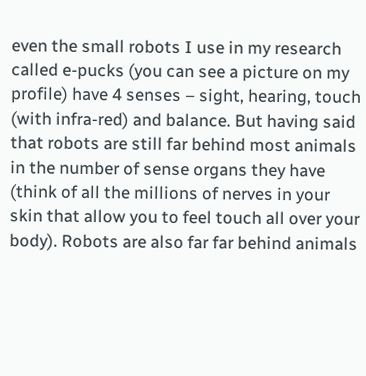even the small robots I use in my research called e-pucks (you can see a picture on my profile) have 4 senses – sight, hearing, touch (with infra-red) and balance. But having said that robots are still far behind most animals in the number of sense organs they have (think of all the millions of nerves in your skin that allow you to feel touch all over your body). Robots are also far far behind animals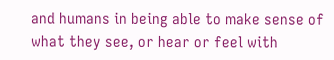and humans in being able to make sense of what they see, or hear or feel with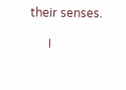their senses.

      I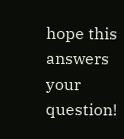hope this answers your question!